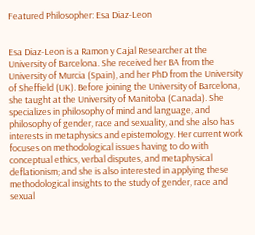Featured Philosopher: Esa Diaz-Leon


Esa Diaz-Leon is a Ramon y Cajal Researcher at the University of Barcelona. She received her BA from the University of Murcia (Spain), and her PhD from the University of Sheffield (UK). Before joining the University of Barcelona, she taught at the University of Manitoba (Canada). She specializes in philosophy of mind and language, and philosophy of gender, race and sexuality, and she also has interests in metaphysics and epistemology. Her current work focuses on methodological issues having to do with conceptual ethics, verbal disputes, and metaphysical deflationism; and she is also interested in applying these methodological insights to the study of gender, race and sexual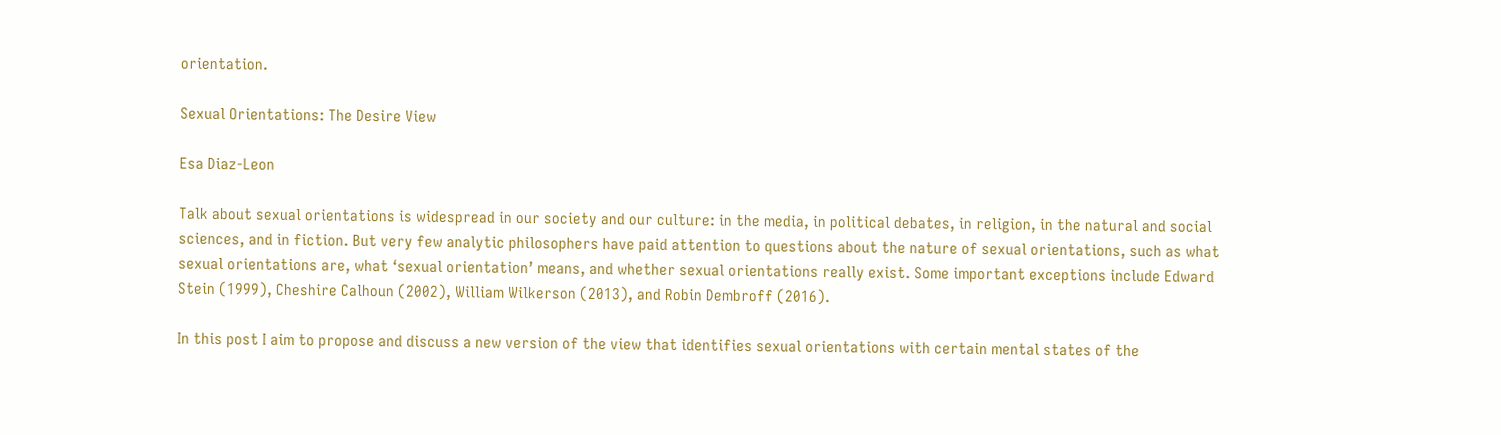orientation.

Sexual Orientations: The Desire View

Esa Diaz-Leon

Talk about sexual orientations is widespread in our society and our culture: in the media, in political debates, in religion, in the natural and social sciences, and in fiction. But very few analytic philosophers have paid attention to questions about the nature of sexual orientations, such as what sexual orientations are, what ‘sexual orientation’ means, and whether sexual orientations really exist. Some important exceptions include Edward Stein (1999), Cheshire Calhoun (2002), William Wilkerson (2013), and Robin Dembroff (2016).

In this post I aim to propose and discuss a new version of the view that identifies sexual orientations with certain mental states of the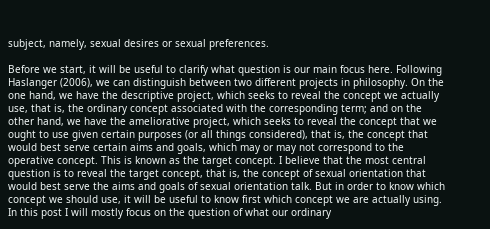subject, namely, sexual desires or sexual preferences.

Before we start, it will be useful to clarify what question is our main focus here. Following Haslanger (2006), we can distinguish between two different projects in philosophy. On the one hand, we have the descriptive project, which seeks to reveal the concept we actually use, that is, the ordinary concept associated with the corresponding term; and on the other hand, we have the ameliorative project, which seeks to reveal the concept that we ought to use given certain purposes (or all things considered), that is, the concept that would best serve certain aims and goals, which may or may not correspond to the operative concept. This is known as the target concept. I believe that the most central question is to reveal the target concept, that is, the concept of sexual orientation that would best serve the aims and goals of sexual orientation talk. But in order to know which concept we should use, it will be useful to know first which concept we are actually using. In this post I will mostly focus on the question of what our ordinary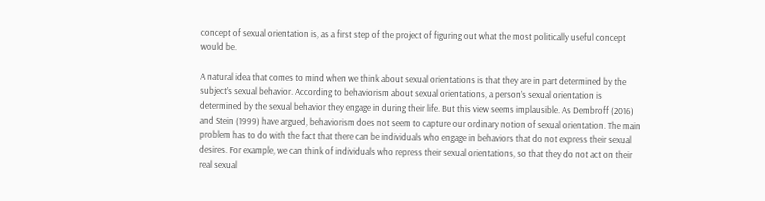concept of sexual orientation is, as a first step of the project of figuring out what the most politically useful concept would be.

A natural idea that comes to mind when we think about sexual orientations is that they are in part determined by the subject’s sexual behavior. According to behaviorism about sexual orientations, a person’s sexual orientation is determined by the sexual behavior they engage in during their life. But this view seems implausible. As Dembroff (2016) and Stein (1999) have argued, behaviorism does not seem to capture our ordinary notion of sexual orientation. The main problem has to do with the fact that there can be individuals who engage in behaviors that do not express their sexual desires. For example, we can think of individuals who repress their sexual orientations, so that they do not act on their real sexual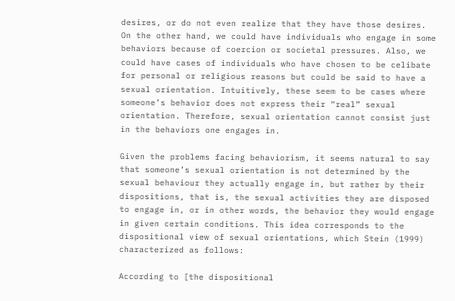desires, or do not even realize that they have those desires. On the other hand, we could have individuals who engage in some behaviors because of coercion or societal pressures. Also, we could have cases of individuals who have chosen to be celibate for personal or religious reasons but could be said to have a sexual orientation. Intuitively, these seem to be cases where someone’s behavior does not express their “real” sexual orientation. Therefore, sexual orientation cannot consist just in the behaviors one engages in.

Given the problems facing behaviorism, it seems natural to say that someone’s sexual orientation is not determined by the sexual behaviour they actually engage in, but rather by their dispositions, that is, the sexual activities they are disposed to engage in, or in other words, the behavior they would engage in given certain conditions. This idea corresponds to the dispositional view of sexual orientations, which Stein (1999) characterized as follows:

According to [the dispositional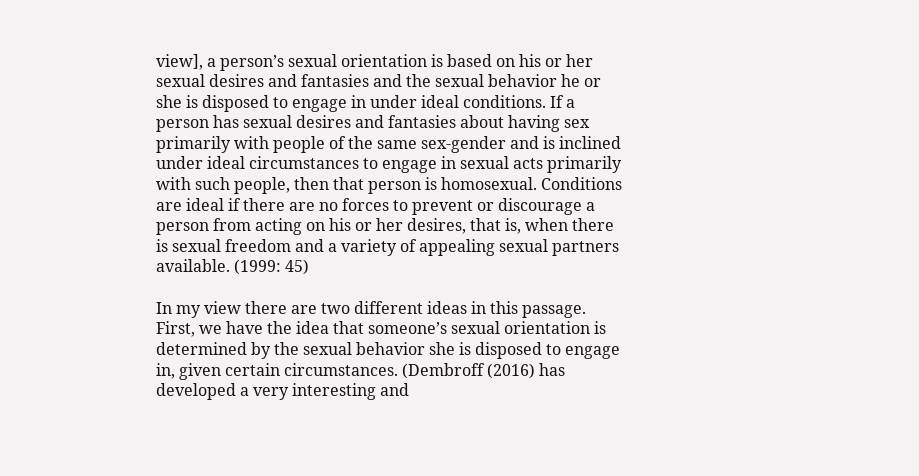view], a person’s sexual orientation is based on his or her sexual desires and fantasies and the sexual behavior he or she is disposed to engage in under ideal conditions. If a person has sexual desires and fantasies about having sex primarily with people of the same sex-gender and is inclined under ideal circumstances to engage in sexual acts primarily with such people, then that person is homosexual. Conditions are ideal if there are no forces to prevent or discourage a person from acting on his or her desires, that is, when there is sexual freedom and a variety of appealing sexual partners available. (1999: 45)

In my view there are two different ideas in this passage. First, we have the idea that someone’s sexual orientation is determined by the sexual behavior she is disposed to engage in, given certain circumstances. (Dembroff (2016) has developed a very interesting and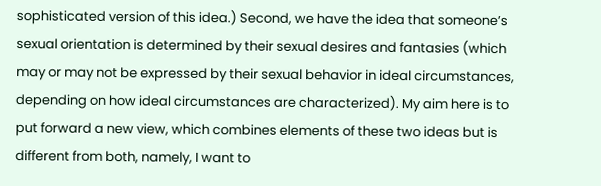sophisticated version of this idea.) Second, we have the idea that someone’s sexual orientation is determined by their sexual desires and fantasies (which may or may not be expressed by their sexual behavior in ideal circumstances, depending on how ideal circumstances are characterized). My aim here is to put forward a new view, which combines elements of these two ideas but is different from both, namely, I want to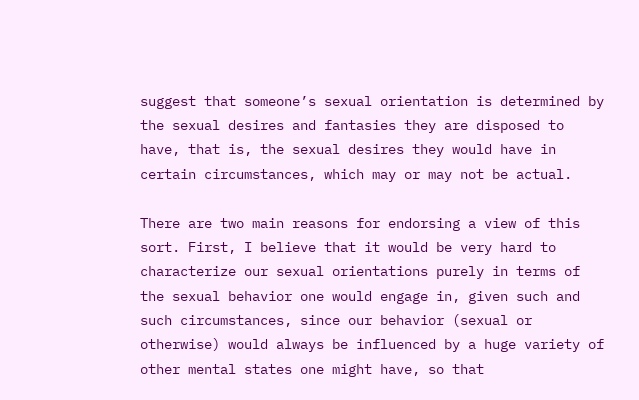suggest that someone’s sexual orientation is determined by the sexual desires and fantasies they are disposed to have, that is, the sexual desires they would have in certain circumstances, which may or may not be actual.

There are two main reasons for endorsing a view of this sort. First, I believe that it would be very hard to characterize our sexual orientations purely in terms of the sexual behavior one would engage in, given such and such circumstances, since our behavior (sexual or otherwise) would always be influenced by a huge variety of other mental states one might have, so that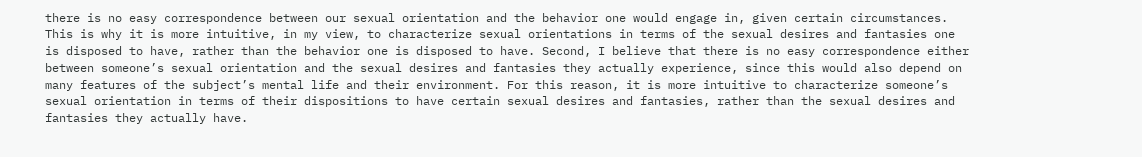there is no easy correspondence between our sexual orientation and the behavior one would engage in, given certain circumstances. This is why it is more intuitive, in my view, to characterize sexual orientations in terms of the sexual desires and fantasies one is disposed to have, rather than the behavior one is disposed to have. Second, I believe that there is no easy correspondence either between someone’s sexual orientation and the sexual desires and fantasies they actually experience, since this would also depend on many features of the subject’s mental life and their environment. For this reason, it is more intuitive to characterize someone’s sexual orientation in terms of their dispositions to have certain sexual desires and fantasies, rather than the sexual desires and fantasies they actually have.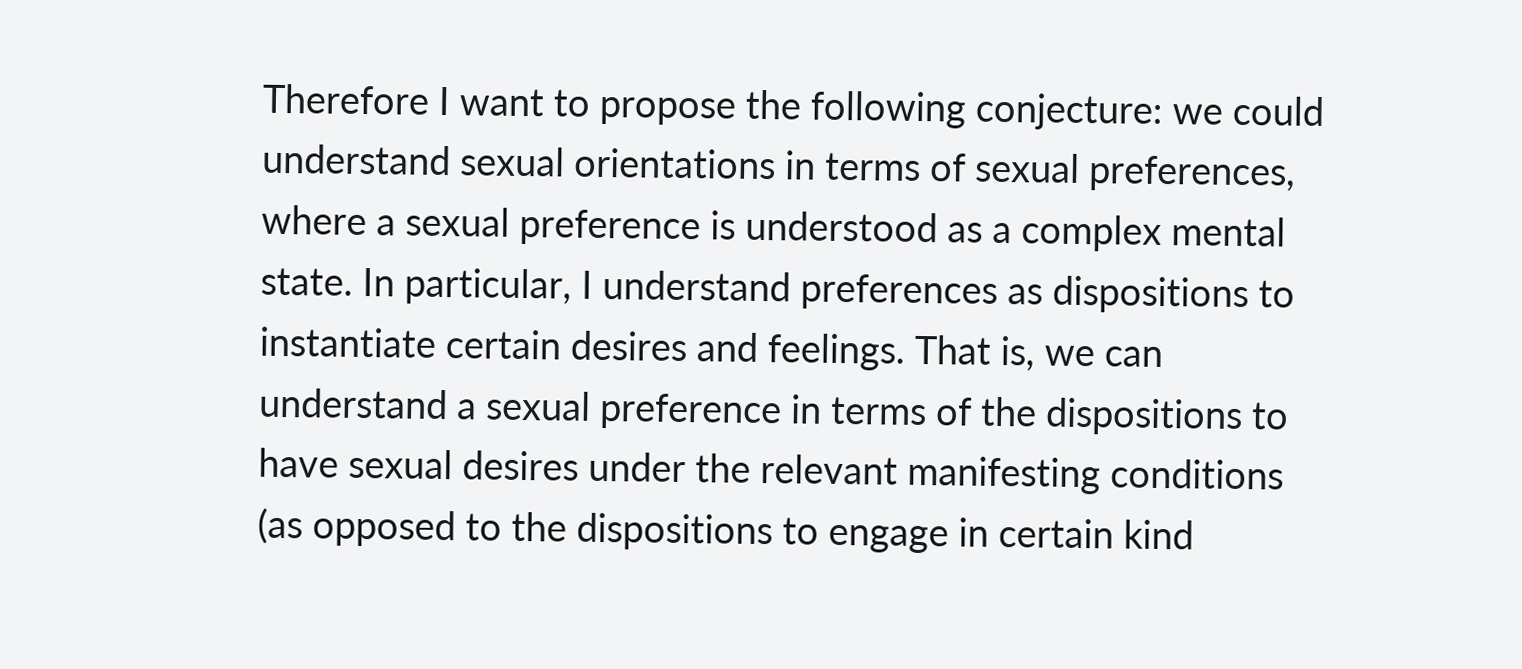Therefore I want to propose the following conjecture: we could understand sexual orientations in terms of sexual preferences, where a sexual preference is understood as a complex mental state. In particular, I understand preferences as dispositions to instantiate certain desires and feelings. That is, we can understand a sexual preference in terms of the dispositions to have sexual desires under the relevant manifesting conditions (as opposed to the dispositions to engage in certain kind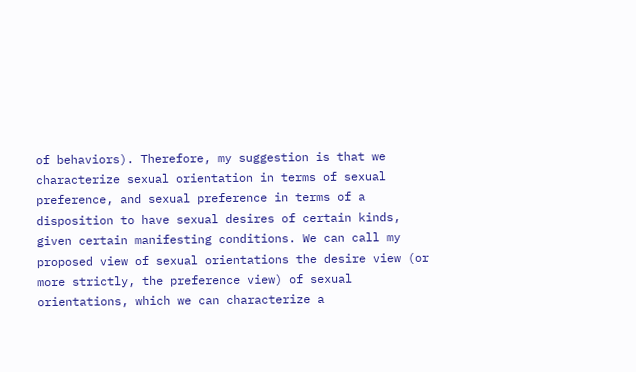of behaviors). Therefore, my suggestion is that we characterize sexual orientation in terms of sexual preference, and sexual preference in terms of a disposition to have sexual desires of certain kinds, given certain manifesting conditions. We can call my proposed view of sexual orientations the desire view (or more strictly, the preference view) of sexual orientations, which we can characterize a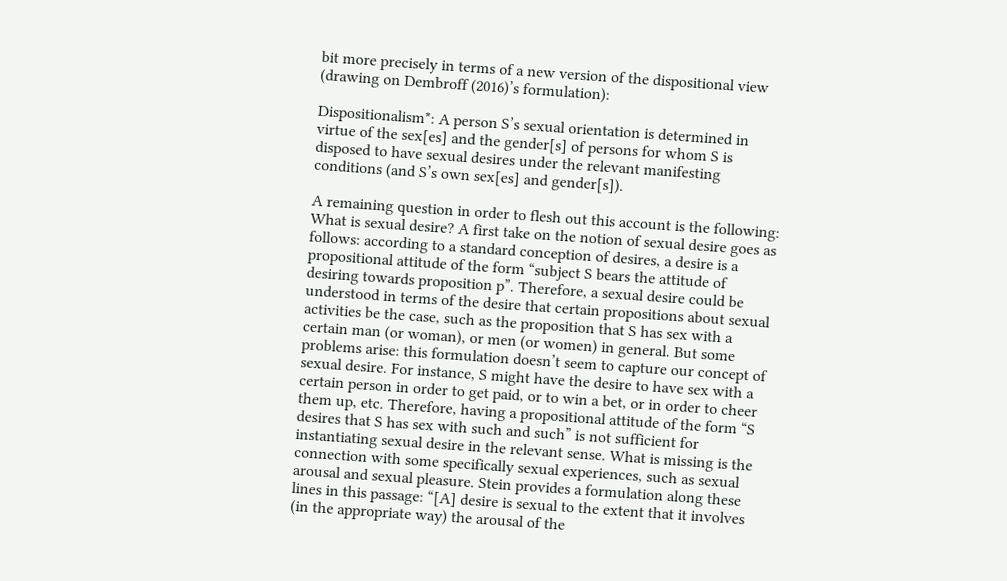bit more precisely in terms of a new version of the dispositional view (drawing on Dembroff (2016)’s formulation):

Dispositionalism*: A person S’s sexual orientation is determined in virtue of the sex[es] and the gender[s] of persons for whom S is disposed to have sexual desires under the relevant manifesting conditions (and S’s own sex[es] and gender[s]).

A remaining question in order to flesh out this account is the following: What is sexual desire? A first take on the notion of sexual desire goes as follows: according to a standard conception of desires, a desire is a propositional attitude of the form “subject S bears the attitude of desiring towards proposition p”. Therefore, a sexual desire could be understood in terms of the desire that certain propositions about sexual activities be the case, such as the proposition that S has sex with a certain man (or woman), or men (or women) in general. But some problems arise: this formulation doesn’t seem to capture our concept of sexual desire. For instance, S might have the desire to have sex with a certain person in order to get paid, or to win a bet, or in order to cheer them up, etc. Therefore, having a propositional attitude of the form “S desires that S has sex with such and such” is not sufficient for instantiating sexual desire in the relevant sense. What is missing is the connection with some specifically sexual experiences, such as sexual arousal and sexual pleasure. Stein provides a formulation along these lines in this passage: “[A] desire is sexual to the extent that it involves (in the appropriate way) the arousal of the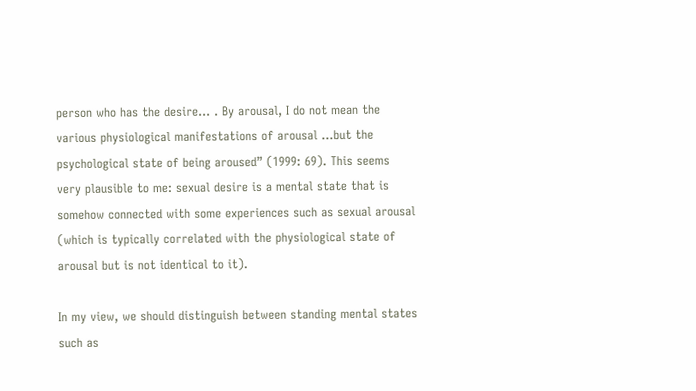person who has the desire… . By arousal, I do not mean the various physiological manifestations of arousal …but the psychological state of being aroused” (1999: 69). This seems very plausible to me: sexual desire is a mental state that is somehow connected with some experiences such as sexual arousal (which is typically correlated with the physiological state of arousal but is not identical to it).

In my view, we should distinguish between standing mental states such as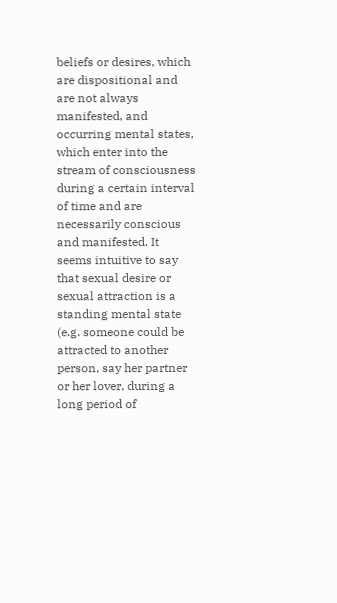beliefs or desires, which are dispositional and are not always manifested, and occurring mental states, which enter into the stream of consciousness during a certain interval of time and are necessarily conscious and manifested. It seems intuitive to say that sexual desire or sexual attraction is a standing mental state (e.g. someone could be attracted to another person, say her partner or her lover, during a long period of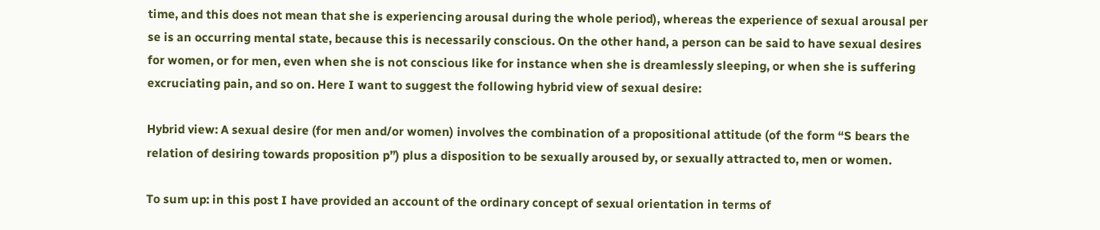time, and this does not mean that she is experiencing arousal during the whole period), whereas the experience of sexual arousal per se is an occurring mental state, because this is necessarily conscious. On the other hand, a person can be said to have sexual desires for women, or for men, even when she is not conscious like for instance when she is dreamlessly sleeping, or when she is suffering excruciating pain, and so on. Here I want to suggest the following hybrid view of sexual desire:

Hybrid view: A sexual desire (for men and/or women) involves the combination of a propositional attitude (of the form “S bears the relation of desiring towards proposition p”) plus a disposition to be sexually aroused by, or sexually attracted to, men or women.

To sum up: in this post I have provided an account of the ordinary concept of sexual orientation in terms of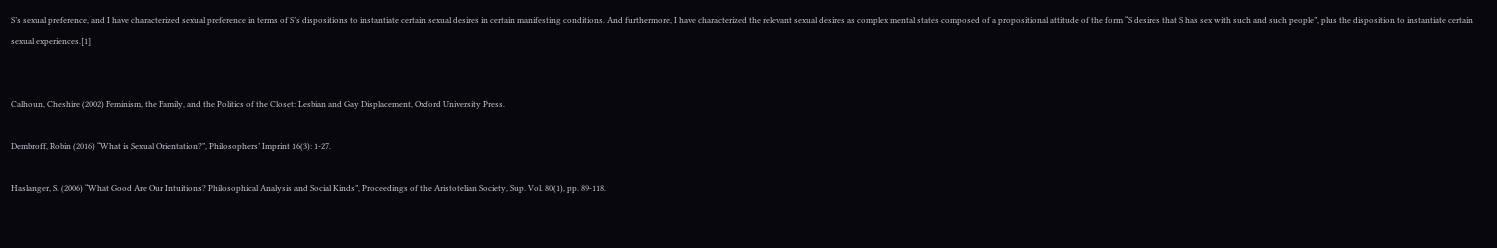S’s sexual preference, and I have characterized sexual preference in terms of S’s dispositions to instantiate certain sexual desires in certain manifesting conditions. And furthermore, I have characterized the relevant sexual desires as complex mental states composed of a propositional attitude of the form “S desires that S has sex with such and such people”, plus the disposition to instantiate certain sexual experiences.[1]


Calhoun, Cheshire (2002) Feminism, the Family, and the Politics of the Closet: Lesbian and Gay Displacement, Oxford University Press.

Dembroff, Robin (2016) “What is Sexual Orientation?”, Philosophers’ Imprint 16(3): 1-27.

Haslanger, S. (2006) “What Good Are Our Intuitions? Philosophical Analysis and Social Kinds”, Proceedings of the Aristotelian Society, Sup. Vol. 80(1), pp. 89-118.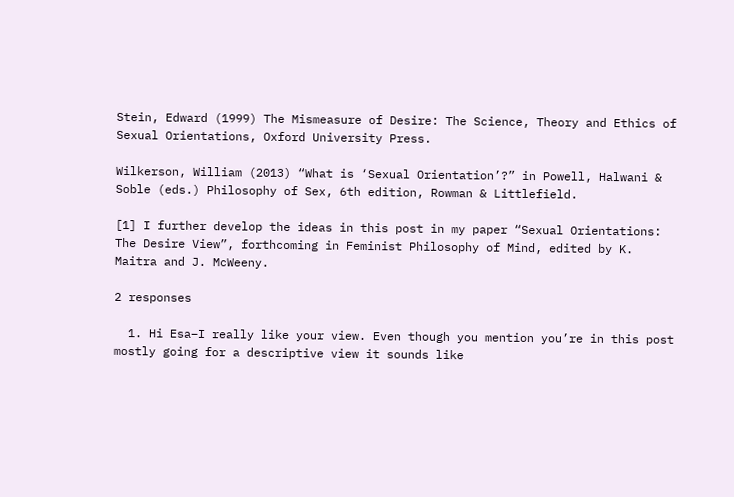Stein, Edward (1999) The Mismeasure of Desire: The Science, Theory and Ethics of Sexual Orientations, Oxford University Press.

Wilkerson, William (2013) “What is ‘Sexual Orientation’?” in Powell, Halwani & Soble (eds.) Philosophy of Sex, 6th edition, Rowman & Littlefield.

[1] I further develop the ideas in this post in my paper “Sexual Orientations: The Desire View”, forthcoming in Feminist Philosophy of Mind, edited by K. Maitra and J. McWeeny.

2 responses

  1. Hi Esa–I really like your view. Even though you mention you’re in this post mostly going for a descriptive view it sounds like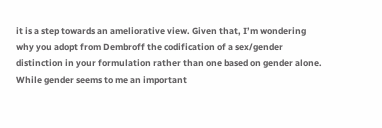it is a step towards an ameliorative view. Given that, I’m wondering why you adopt from Dembroff the codification of a sex/gender distinction in your formulation rather than one based on gender alone. While gender seems to me an important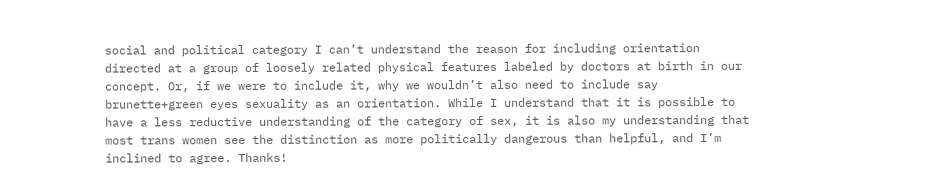social and political category I can’t understand the reason for including orientation directed at a group of loosely related physical features labeled by doctors at birth in our concept. Or, if we were to include it, why we wouldn’t also need to include say brunette+green eyes sexuality as an orientation. While I understand that it is possible to have a less reductive understanding of the category of sex, it is also my understanding that most trans women see the distinction as more politically dangerous than helpful, and I’m inclined to agree. Thanks!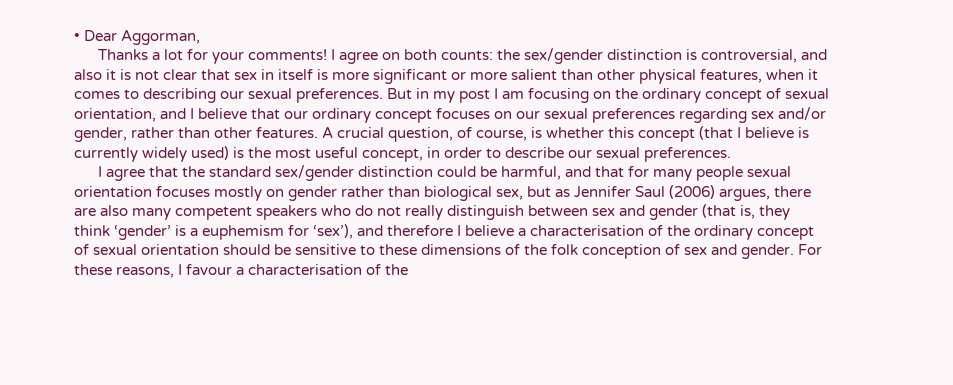• Dear Aggorman,
      Thanks a lot for your comments! I agree on both counts: the sex/gender distinction is controversial, and also it is not clear that sex in itself is more significant or more salient than other physical features, when it comes to describing our sexual preferences. But in my post I am focusing on the ordinary concept of sexual orientation, and I believe that our ordinary concept focuses on our sexual preferences regarding sex and/or gender, rather than other features. A crucial question, of course, is whether this concept (that I believe is currently widely used) is the most useful concept, in order to describe our sexual preferences.
      I agree that the standard sex/gender distinction could be harmful, and that for many people sexual orientation focuses mostly on gender rather than biological sex, but as Jennifer Saul (2006) argues, there are also many competent speakers who do not really distinguish between sex and gender (that is, they think ‘gender’ is a euphemism for ‘sex’), and therefore I believe a characterisation of the ordinary concept of sexual orientation should be sensitive to these dimensions of the folk conception of sex and gender. For these reasons, I favour a characterisation of the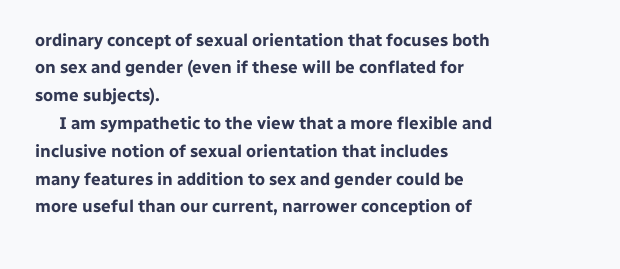ordinary concept of sexual orientation that focuses both on sex and gender (even if these will be conflated for some subjects).
      I am sympathetic to the view that a more flexible and inclusive notion of sexual orientation that includes many features in addition to sex and gender could be more useful than our current, narrower conception of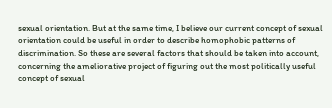sexual orientation. But at the same time, I believe our current concept of sexual orientation could be useful in order to describe homophobic patterns of discrimination. So these are several factors that should be taken into account, concerning the ameliorative project of figuring out the most politically useful concept of sexual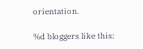orientation.

%d bloggers like this: